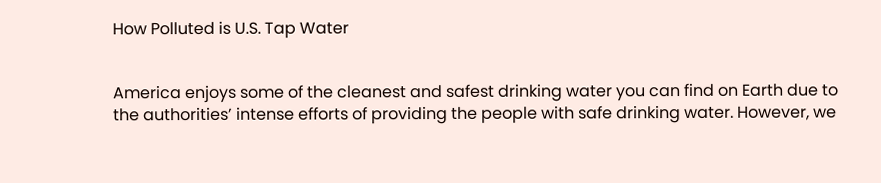How Polluted is U.S. Tap Water


America enjoys some of the cleanest and safest drinking water you can find on Earth due to the authorities’ intense efforts of providing the people with safe drinking water. However, we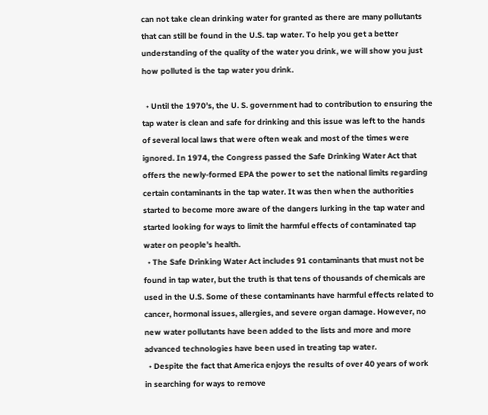can not take clean drinking water for granted as there are many pollutants that can still be found in the U.S. tap water. To help you get a better understanding of the quality of the water you drink, we will show you just how polluted is the tap water you drink.

  • Until the 1970’s, the U. S. government had to contribution to ensuring the tap water is clean and safe for drinking and this issue was left to the hands of several local laws that were often weak and most of the times were ignored. In 1974, the Congress passed the Safe Drinking Water Act that offers the newly-formed EPA the power to set the national limits regarding certain contaminants in the tap water. It was then when the authorities started to become more aware of the dangers lurking in the tap water and started looking for ways to limit the harmful effects of contaminated tap water on people’s health.
  • The Safe Drinking Water Act includes 91 contaminants that must not be found in tap water, but the truth is that tens of thousands of chemicals are used in the U.S. Some of these contaminants have harmful effects related to cancer, hormonal issues, allergies, and severe organ damage. However, no new water pollutants have been added to the lists and more and more advanced technologies have been used in treating tap water.
  • Despite the fact that America enjoys the results of over 40 years of work in searching for ways to remove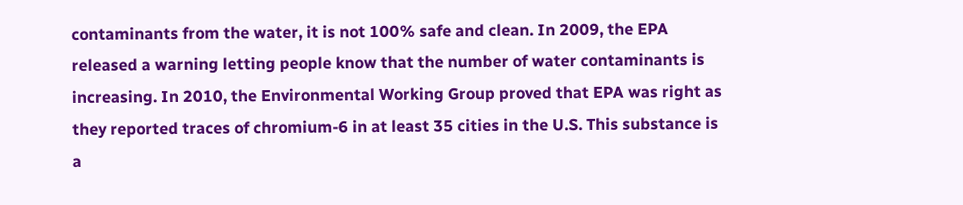contaminants from the water, it is not 100% safe and clean. In 2009, the EPA released a warning letting people know that the number of water contaminants is increasing. In 2010, the Environmental Working Group proved that EPA was right as they reported traces of chromium-6 in at least 35 cities in the U.S. This substance is a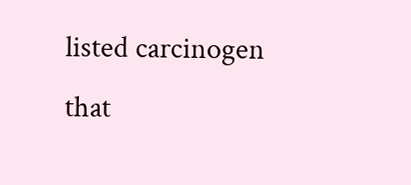listed carcinogen that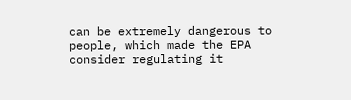can be extremely dangerous to people, which made the EPA consider regulating it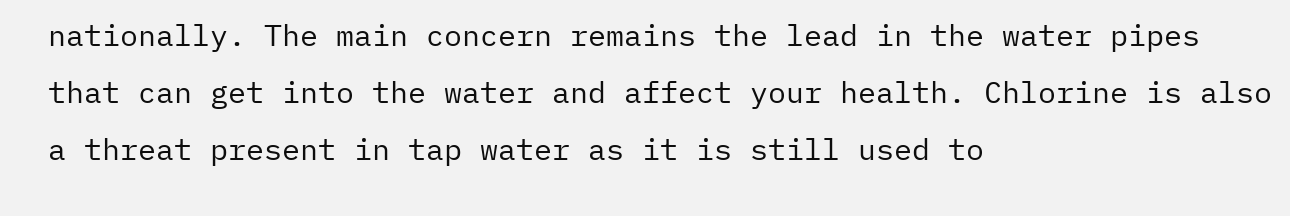nationally. The main concern remains the lead in the water pipes that can get into the water and affect your health. Chlorine is also a threat present in tap water as it is still used to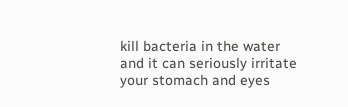kill bacteria in the water and it can seriously irritate your stomach and eyes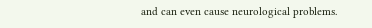and can even cause neurological problems.